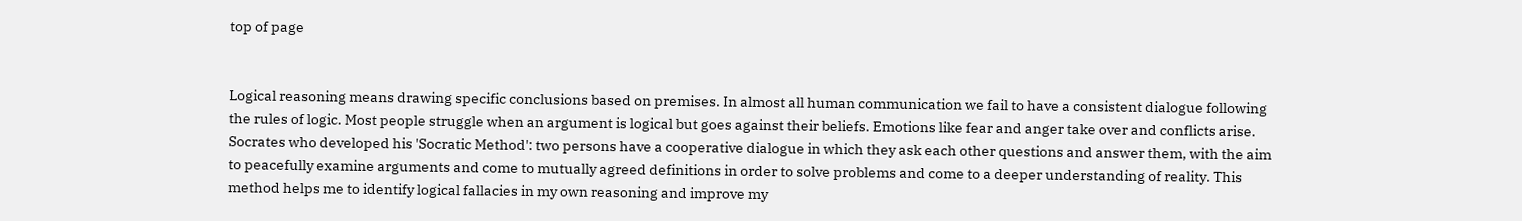top of page


Logical reasoning means drawing specific conclusions based on premises. In almost all human communication we fail to have a consistent dialogue following the rules of logic. Most people struggle when an argument is logical but goes against their beliefs. Emotions like fear and anger take over and conflicts arise. Socrates who developed his 'Socratic Method': two persons have a cooperative dialogue in which they ask each other questions and answer them, with the aim to peacefully examine arguments and come to mutually agreed definitions in order to solve problems and come to a deeper understanding of reality. This method helps me to identify logical fallacies in my own reasoning and improve my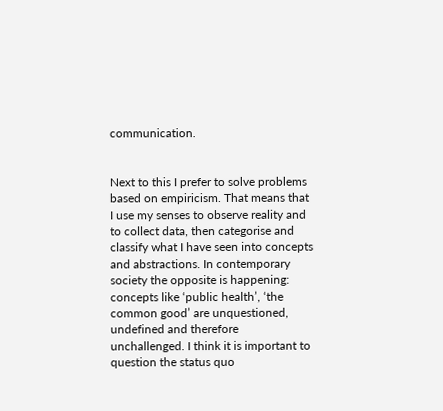communication.


Next to this I prefer to solve problems based on empiricism. That means that I use my senses to observe reality and to collect data, then categorise and classify what I have seen into concepts and abstractions. In contemporary society the opposite is happening: concepts like ‘public health’, ‘the common good’ are unquestioned, undefined and therefore unchallenged. I think it is important to question the status quo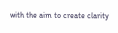with the aim to create clarity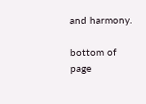and harmony.

bottom of page